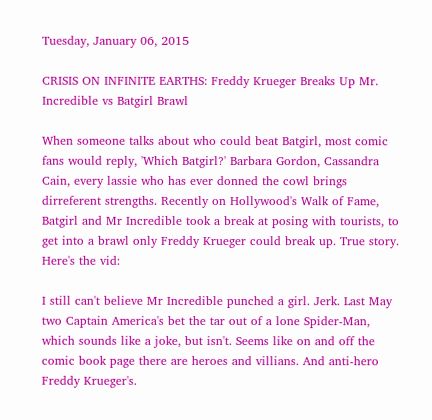Tuesday, January 06, 2015

CRISIS ON INFINITE EARTHS: Freddy Krueger Breaks Up Mr. Incredible vs Batgirl Brawl

When someone talks about who could beat Batgirl, most comic fans would reply, 'Which Batgirl?' Barbara Gordon, Cassandra Cain, every lassie who has ever donned the cowl brings dirreferent strengths. Recently on Hollywood's Walk of Fame, Batgirl and Mr Incredible took a break at posing with tourists, to get into a brawl only Freddy Krueger could break up. True story. Here's the vid:

I still can't believe Mr Incredible punched a girl. Jerk. Last May two Captain America's bet the tar out of a lone Spider-Man, which sounds like a joke, but isn't. Seems like on and off the comic book page there are heroes and villians. And anti-hero Freddy Krueger's.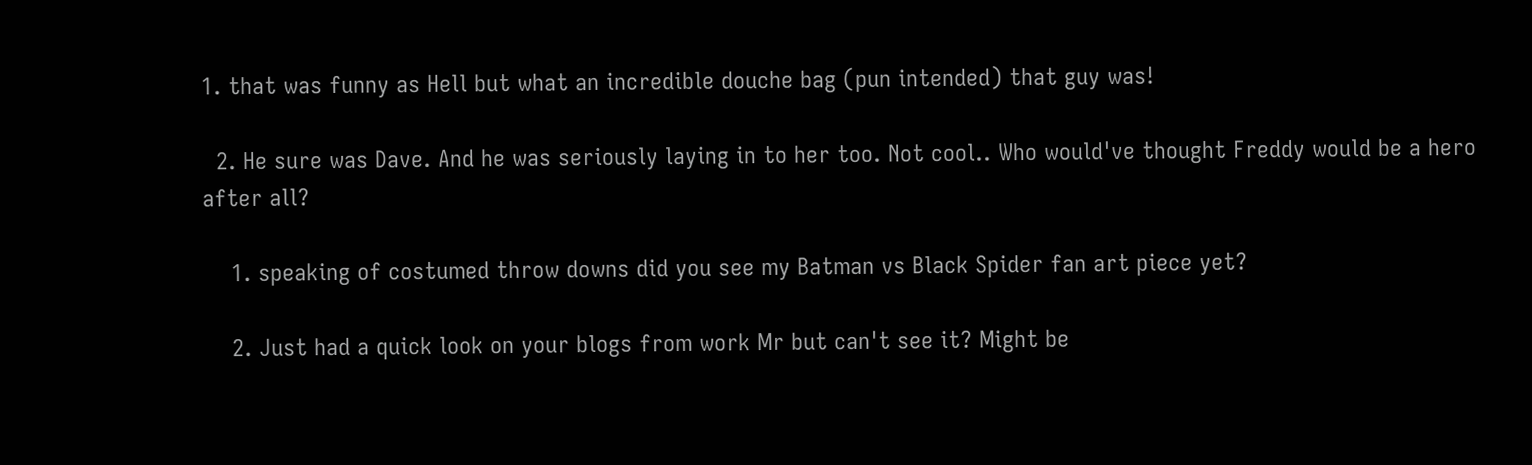1. that was funny as Hell but what an incredible douche bag (pun intended) that guy was!

  2. He sure was Dave. And he was seriously laying in to her too. Not cool.. Who would've thought Freddy would be a hero after all?

    1. speaking of costumed throw downs did you see my Batman vs Black Spider fan art piece yet?

    2. Just had a quick look on your blogs from work Mr but can't see it? Might be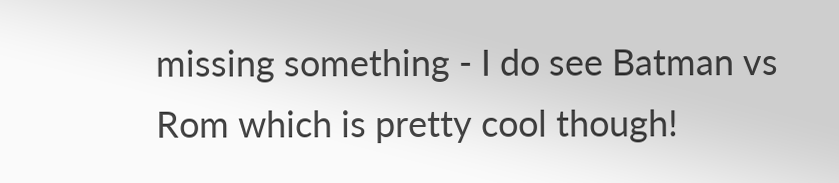missing something - I do see Batman vs Rom which is pretty cool though!